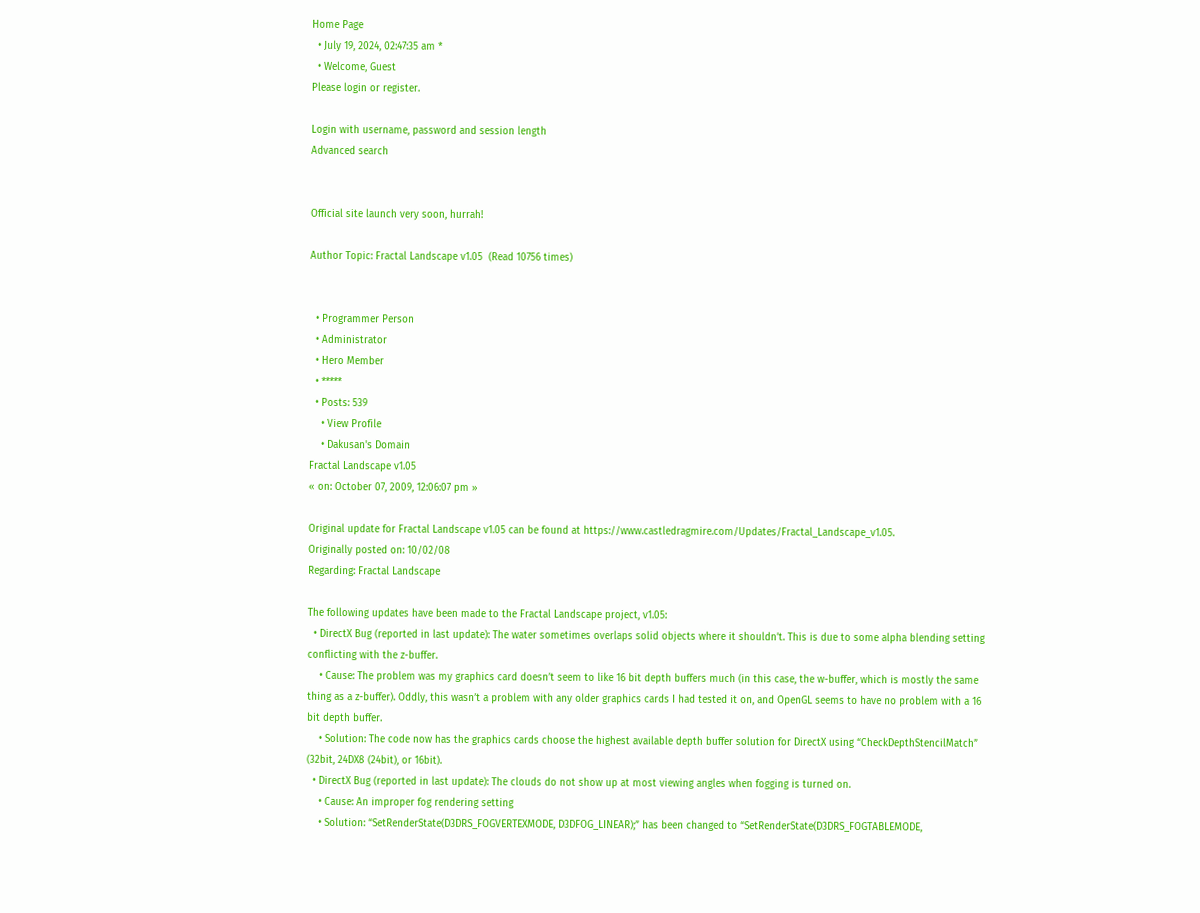Home Page
  • July 19, 2024, 02:47:35 am *
  • Welcome, Guest
Please login or register.

Login with username, password and session length
Advanced search


Official site launch very soon, hurrah!

Author Topic: Fractal Landscape v1.05  (Read 10756 times)


  • Programmer Person
  • Administrator
  • Hero Member
  • *****
  • Posts: 539
    • View Profile
    • Dakusan's Domain
Fractal Landscape v1.05
« on: October 07, 2009, 12:06:07 pm »

Original update for Fractal Landscape v1.05 can be found at https://www.castledragmire.com/Updates/Fractal_Landscape_v1.05.
Originally posted on: 10/02/08
Regarding: Fractal Landscape

The following updates have been made to the Fractal Landscape project, v1.05:
  • DirectX Bug (reported in last update): The water sometimes overlaps solid objects where it shouldn’t. This is due to some alpha blending setting conflicting with the z-buffer.
    • Cause: The problem was my graphics card doesn’t seem to like 16 bit depth buffers much (in this case, the w-buffer, which is mostly the same thing as a z-buffer). Oddly, this wasn’t a problem with any older graphics cards I had tested it on, and OpenGL seems to have no problem with a 16 bit depth buffer.
    • Solution: The code now has the graphics cards choose the highest available depth buffer solution for DirectX using “CheckDepthStencilMatch” (32bit, 24DX8 (24bit), or 16bit).
  • DirectX Bug (reported in last update): The clouds do not show up at most viewing angles when fogging is turned on.
    • Cause: An improper fog rendering setting
    • Solution: “SetRenderState(D3DRS_FOGVERTEXMODE, D3DFOG_LINEAR);” has been changed to “SetRenderState(D3DRS_FOGTABLEMODE,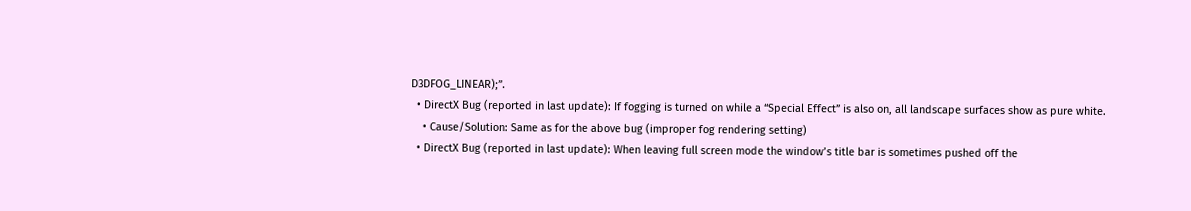D3DFOG_LINEAR);”.
  • DirectX Bug (reported in last update): If fogging is turned on while a “Special Effect” is also on, all landscape surfaces show as pure white.
    • Cause/Solution: Same as for the above bug (improper fog rendering setting)
  • DirectX Bug (reported in last update): When leaving full screen mode the window’s title bar is sometimes pushed off the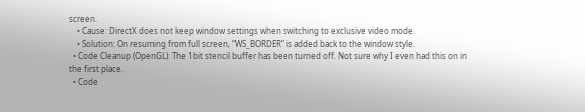screen.
    • Cause: DirectX does not keep window settings when switching to exclusive video mode.
    • Solution: On resuming from full screen, “WS_BORDER” is added back to the window style.
  • Code Cleanup (OpenGL): The 1bit stencil buffer has been turned off. Not sure why I even had this on in the first place.
  • Code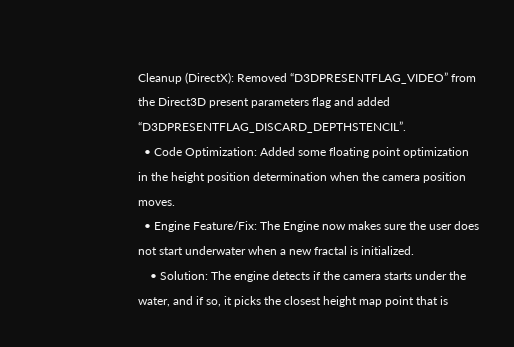Cleanup (DirectX): Removed “D3DPRESENTFLAG_VIDEO” from the Direct3D present parameters flag and added “D3DPRESENTFLAG_DISCARD_DEPTHSTENCIL”.
  • Code Optimization: Added some floating point optimization in the height position determination when the camera position moves.
  • Engine Feature/Fix: The Engine now makes sure the user does not start underwater when a new fractal is initialized.
    • Solution: The engine detects if the camera starts under the water, and if so, it picks the closest height map point that is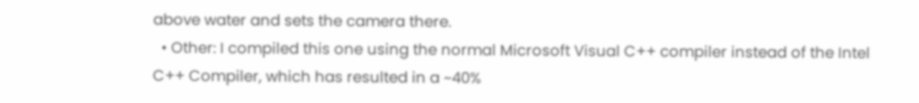above water and sets the camera there.
  • Other: I compiled this one using the normal Microsoft Visual C++ compiler instead of the Intel C++ Compiler, which has resulted in a ~40%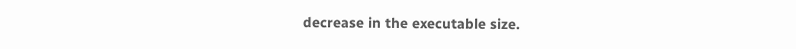decrease in the executable size.